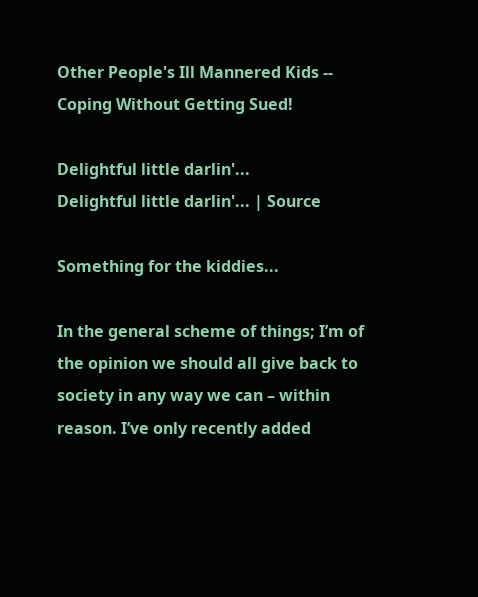Other People's Ill Mannered Kids -- Coping Without Getting Sued!

Delightful little darlin'...
Delightful little darlin'... | Source

Something for the kiddies...

In the general scheme of things; I’m of the opinion we should all give back to society in any way we can – within reason. I’ve only recently added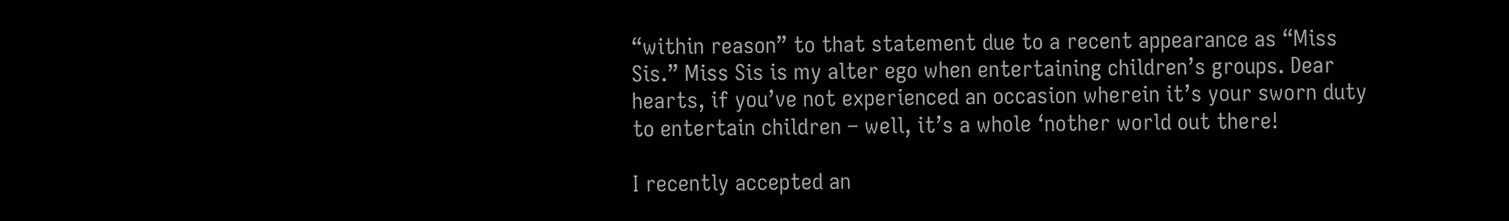“within reason” to that statement due to a recent appearance as “Miss Sis.” Miss Sis is my alter ego when entertaining children’s groups. Dear hearts, if you’ve not experienced an occasion wherein it’s your sworn duty to entertain children – well, it’s a whole ‘nother world out there!

I recently accepted an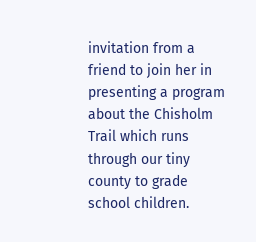invitation from a friend to join her in presenting a program about the Chisholm Trail which runs through our tiny county to grade school children.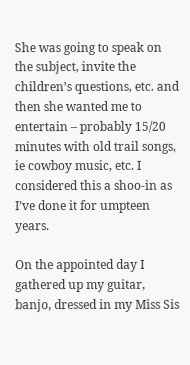She was going to speak on the subject, invite the children’s questions, etc. and then she wanted me to entertain – probably 15/20 minutes with old trail songs, ie cowboy music, etc. I considered this a shoo-in as I’ve done it for umpteen years.

On the appointed day I gathered up my guitar, banjo, dressed in my Miss Sis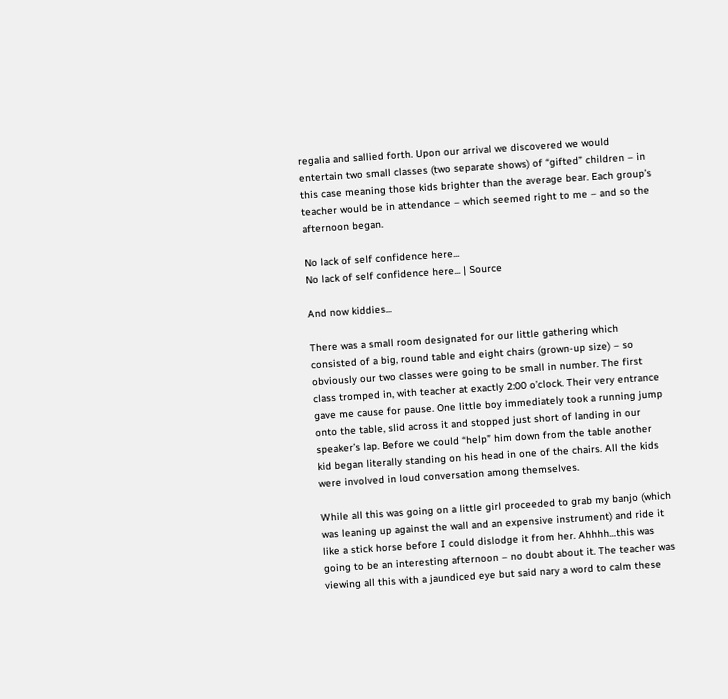regalia and sallied forth. Upon our arrival we discovered we would entertain two small classes (two separate shows) of “gifted” children – in this case meaning those kids brighter than the average bear. Each group’s teacher would be in attendance – which seemed right to me – and so the afternoon began.

No lack of self confidence here...
No lack of self confidence here... | Source

And now kiddies...

There was a small room designated for our little gathering which consisted of a big, round table and eight chairs (grown-up size) – so obviously our two classes were going to be small in number. The first class tromped in, with teacher at exactly 2:00 o’clock. Their very entrance gave me cause for pause. One little boy immediately took a running jump onto the table, slid across it and stopped just short of landing in our speaker’s lap. Before we could “help” him down from the table another kid began literally standing on his head in one of the chairs. All the kids were involved in loud conversation among themselves.

While all this was going on a little girl proceeded to grab my banjo (which was leaning up against the wall and an expensive instrument) and ride it like a stick horse before I could dislodge it from her. Ahhhh…this was going to be an interesting afternoon – no doubt about it. The teacher was viewing all this with a jaundiced eye but said nary a word to calm these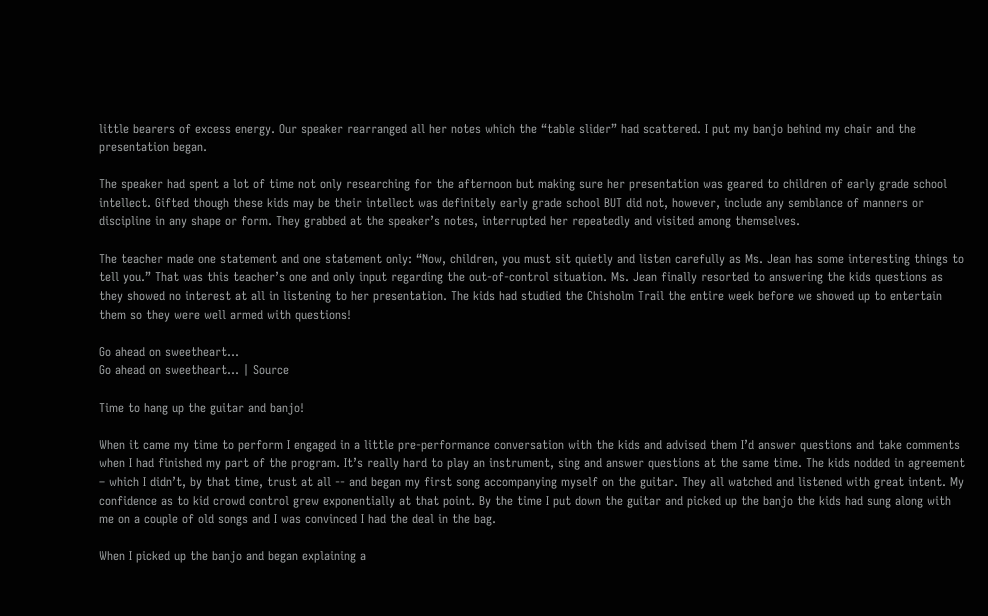little bearers of excess energy. Our speaker rearranged all her notes which the “table slider” had scattered. I put my banjo behind my chair and the presentation began.

The speaker had spent a lot of time not only researching for the afternoon but making sure her presentation was geared to children of early grade school intellect. Gifted though these kids may be their intellect was definitely early grade school BUT did not, however, include any semblance of manners or discipline in any shape or form. They grabbed at the speaker’s notes, interrupted her repeatedly and visited among themselves.

The teacher made one statement and one statement only: “Now, children, you must sit quietly and listen carefully as Ms. Jean has some interesting things to tell you.” That was this teacher’s one and only input regarding the out-of-control situation. Ms. Jean finally resorted to answering the kids questions as they showed no interest at all in listening to her presentation. The kids had studied the Chisholm Trail the entire week before we showed up to entertain them so they were well armed with questions!

Go ahead on sweetheart...
Go ahead on sweetheart... | Source

Time to hang up the guitar and banjo!

When it came my time to perform I engaged in a little pre-performance conversation with the kids and advised them I’d answer questions and take comments when I had finished my part of the program. It’s really hard to play an instrument, sing and answer questions at the same time. The kids nodded in agreement – which I didn’t, by that time, trust at all -- and began my first song accompanying myself on the guitar. They all watched and listened with great intent. My confidence as to kid crowd control grew exponentially at that point. By the time I put down the guitar and picked up the banjo the kids had sung along with me on a couple of old songs and I was convinced I had the deal in the bag.

When I picked up the banjo and began explaining a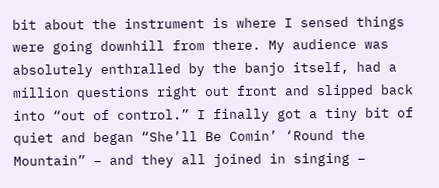bit about the instrument is where I sensed things were going downhill from there. My audience was absolutely enthralled by the banjo itself, had a million questions right out front and slipped back into “out of control.” I finally got a tiny bit of quiet and began “She’ll Be Comin’ ‘Round the Mountain” – and they all joined in singing –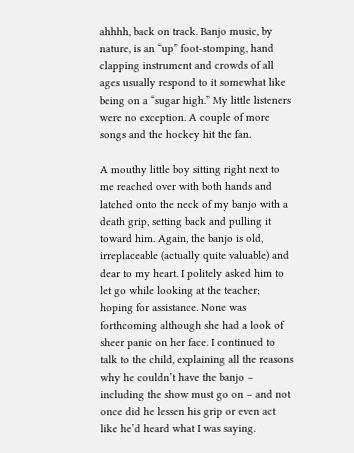ahhhh, back on track. Banjo music, by nature, is an “up” foot-stomping, hand clapping instrument and crowds of all ages usually respond to it somewhat like being on a “sugar high.” My little listeners were no exception. A couple of more songs and the hockey hit the fan.

A mouthy little boy sitting right next to me reached over with both hands and latched onto the neck of my banjo with a death grip, setting back and pulling it toward him. Again, the banjo is old, irreplaceable (actually quite valuable) and dear to my heart. I politely asked him to let go while looking at the teacher; hoping for assistance. None was forthcoming although she had a look of sheer panic on her face. I continued to talk to the child, explaining all the reasons why he couldn’t have the banjo – including the show must go on – and not once did he lessen his grip or even act like he’d heard what I was saying.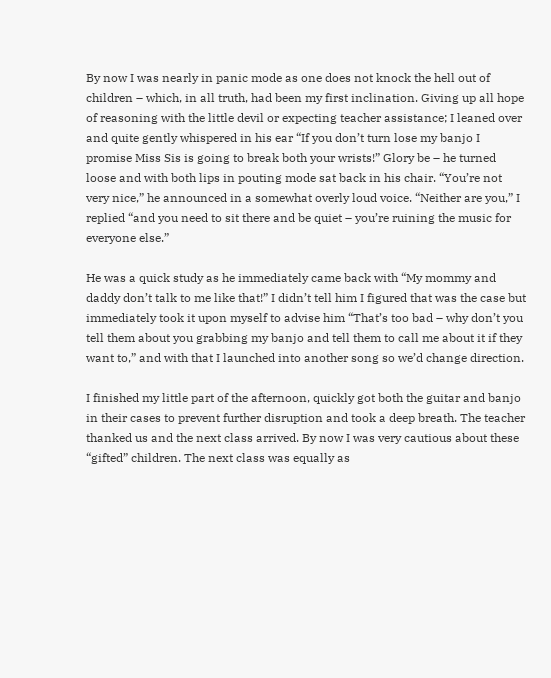By now I was nearly in panic mode as one does not knock the hell out of children – which, in all truth, had been my first inclination. Giving up all hope of reasoning with the little devil or expecting teacher assistance; I leaned over and quite gently whispered in his ear “If you don’t turn lose my banjo I promise Miss Sis is going to break both your wrists!” Glory be – he turned loose and with both lips in pouting mode sat back in his chair. “You’re not very nice,” he announced in a somewhat overly loud voice. “Neither are you,” I replied “and you need to sit there and be quiet – you’re ruining the music for everyone else.”

He was a quick study as he immediately came back with “My mommy and daddy don’t talk to me like that!” I didn’t tell him I figured that was the case but immediately took it upon myself to advise him “That’s too bad – why don’t you tell them about you grabbing my banjo and tell them to call me about it if they want to,” and with that I launched into another song so we’d change direction.

I finished my little part of the afternoon, quickly got both the guitar and banjo in their cases to prevent further disruption and took a deep breath. The teacher thanked us and the next class arrived. By now I was very cautious about these “gifted” children. The next class was equally as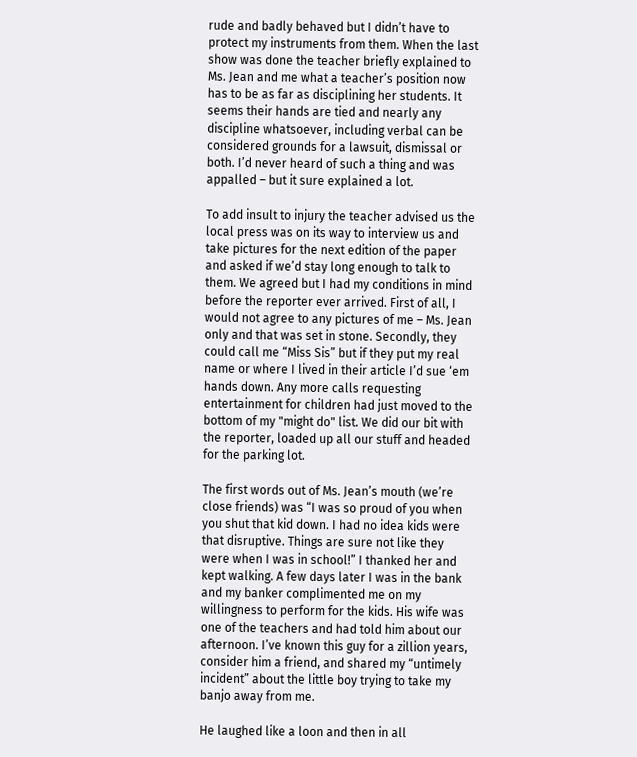rude and badly behaved but I didn’t have to protect my instruments from them. When the last show was done the teacher briefly explained to Ms. Jean and me what a teacher’s position now has to be as far as disciplining her students. It seems their hands are tied and nearly any discipline whatsoever, including verbal can be considered grounds for a lawsuit, dismissal or both. I’d never heard of such a thing and was appalled – but it sure explained a lot.

To add insult to injury the teacher advised us the local press was on its way to interview us and take pictures for the next edition of the paper and asked if we’d stay long enough to talk to them. We agreed but I had my conditions in mind before the reporter ever arrived. First of all, I would not agree to any pictures of me – Ms. Jean only and that was set in stone. Secondly, they could call me “Miss Sis” but if they put my real name or where I lived in their article I’d sue ‘em hands down. Any more calls requesting entertainment for children had just moved to the bottom of my "might do" list. We did our bit with the reporter, loaded up all our stuff and headed for the parking lot.

The first words out of Ms. Jean’s mouth (we’re close friends) was “I was so proud of you when you shut that kid down. I had no idea kids were that disruptive. Things are sure not like they were when I was in school!” I thanked her and kept walking. A few days later I was in the bank and my banker complimented me on my willingness to perform for the kids. His wife was one of the teachers and had told him about our afternoon. I’ve known this guy for a zillion years, consider him a friend, and shared my “untimely incident” about the little boy trying to take my banjo away from me.

He laughed like a loon and then in all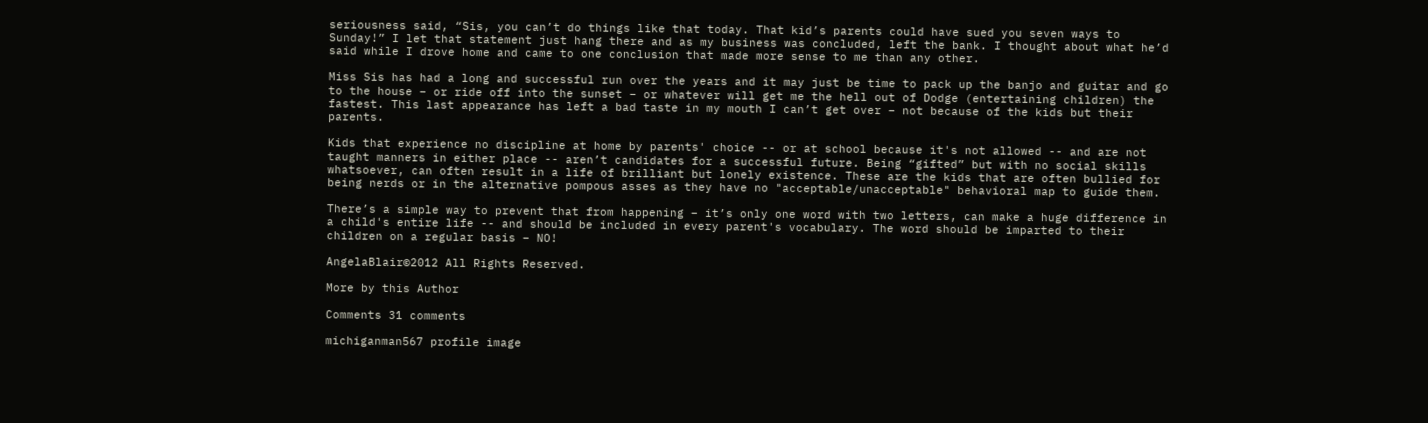seriousness said, “Sis, you can’t do things like that today. That kid’s parents could have sued you seven ways to Sunday!” I let that statement just hang there and as my business was concluded, left the bank. I thought about what he’d said while I drove home and came to one conclusion that made more sense to me than any other.

Miss Sis has had a long and successful run over the years and it may just be time to pack up the banjo and guitar and go to the house – or ride off into the sunset – or whatever will get me the hell out of Dodge (entertaining children) the fastest. This last appearance has left a bad taste in my mouth I can’t get over – not because of the kids but their parents.

Kids that experience no discipline at home by parents' choice -- or at school because it's not allowed -- and are not taught manners in either place -- aren’t candidates for a successful future. Being “gifted” but with no social skills whatsoever, can often result in a life of brilliant but lonely existence. These are the kids that are often bullied for being nerds or in the alternative pompous asses as they have no "acceptable/unacceptable" behavioral map to guide them.

There’s a simple way to prevent that from happening – it’s only one word with two letters, can make a huge difference in a child's entire life -- and should be included in every parent's vocabulary. The word should be imparted to their children on a regular basis – NO!

AngelaBlair©2012 All Rights Reserved.

More by this Author

Comments 31 comments

michiganman567 profile image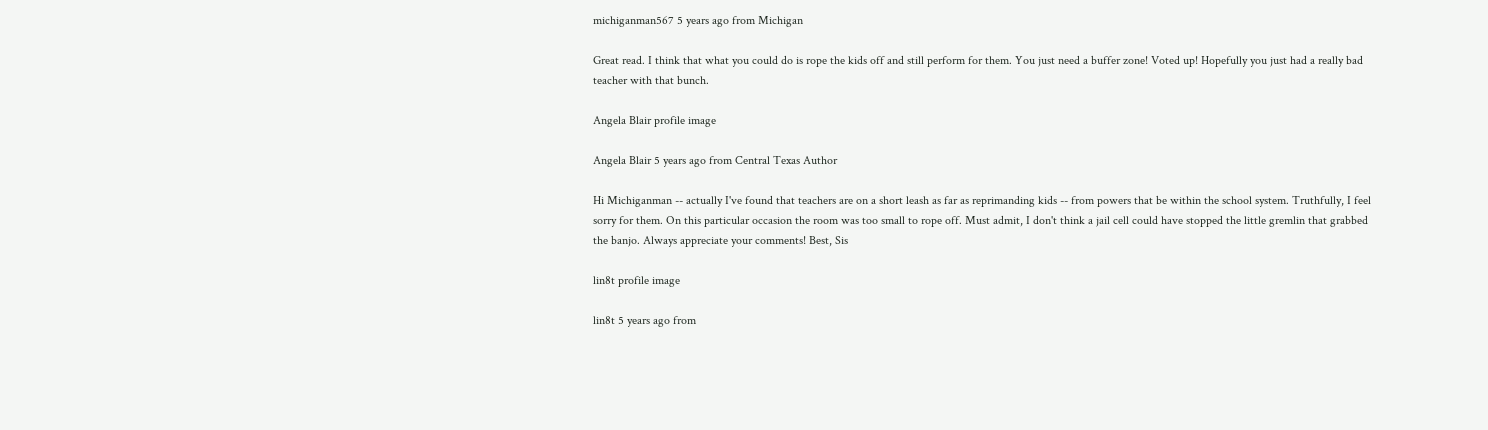michiganman567 5 years ago from Michigan

Great read. I think that what you could do is rope the kids off and still perform for them. You just need a buffer zone! Voted up! Hopefully you just had a really bad teacher with that bunch.

Angela Blair profile image

Angela Blair 5 years ago from Central Texas Author

Hi Michiganman -- actually I've found that teachers are on a short leash as far as reprimanding kids -- from powers that be within the school system. Truthfully, I feel sorry for them. On this particular occasion the room was too small to rope off. Must admit, I don't think a jail cell could have stopped the little gremlin that grabbed the banjo. Always appreciate your comments! Best, Sis

lin8t profile image

lin8t 5 years ago from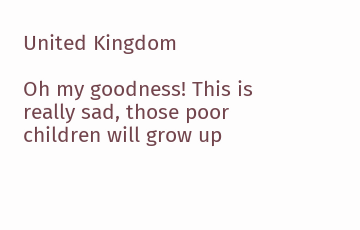United Kingdom

Oh my goodness! This is really sad, those poor children will grow up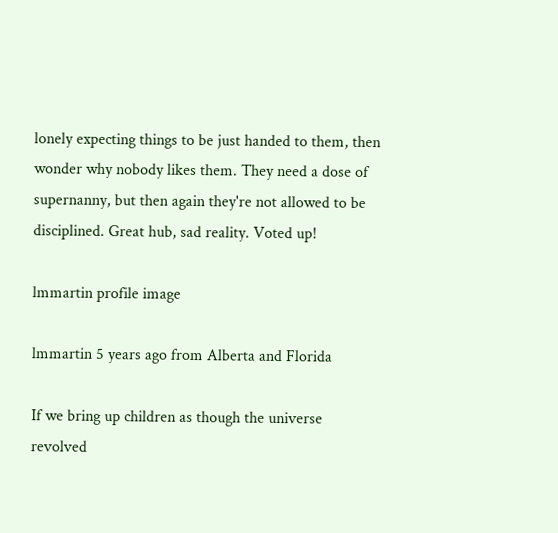lonely expecting things to be just handed to them, then wonder why nobody likes them. They need a dose of supernanny, but then again they're not allowed to be disciplined. Great hub, sad reality. Voted up!

lmmartin profile image

lmmartin 5 years ago from Alberta and Florida

If we bring up children as though the universe revolved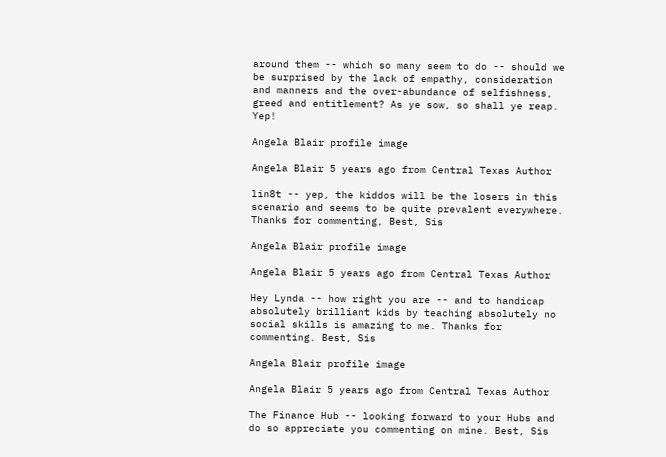around them -- which so many seem to do -- should we be surprised by the lack of empathy, consideration and manners and the over-abundance of selfishness, greed and entitlement? As ye sow, so shall ye reap. Yep!

Angela Blair profile image

Angela Blair 5 years ago from Central Texas Author

lin8t -- yep, the kiddos will be the losers in this scenario and seems to be quite prevalent everywhere. Thanks for commenting, Best, Sis

Angela Blair profile image

Angela Blair 5 years ago from Central Texas Author

Hey Lynda -- how right you are -- and to handicap absolutely brilliant kids by teaching absolutely no social skills is amazing to me. Thanks for commenting. Best, Sis

Angela Blair profile image

Angela Blair 5 years ago from Central Texas Author

The Finance Hub -- looking forward to your Hubs and do so appreciate you commenting on mine. Best, Sis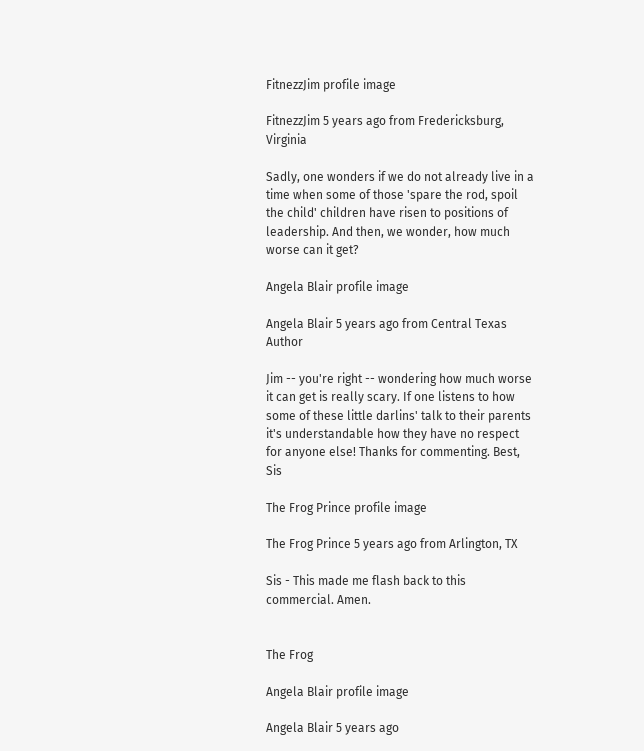FitnezzJim profile image

FitnezzJim 5 years ago from Fredericksburg, Virginia

Sadly, one wonders if we do not already live in a time when some of those 'spare the rod, spoil the child' children have risen to positions of leadership. And then, we wonder, how much worse can it get?

Angela Blair profile image

Angela Blair 5 years ago from Central Texas Author

Jim -- you're right -- wondering how much worse it can get is really scary. If one listens to how some of these little darlins' talk to their parents it's understandable how they have no respect for anyone else! Thanks for commenting. Best, Sis

The Frog Prince profile image

The Frog Prince 5 years ago from Arlington, TX

Sis - This made me flash back to this commercial. Amen.


The Frog

Angela Blair profile image

Angela Blair 5 years ago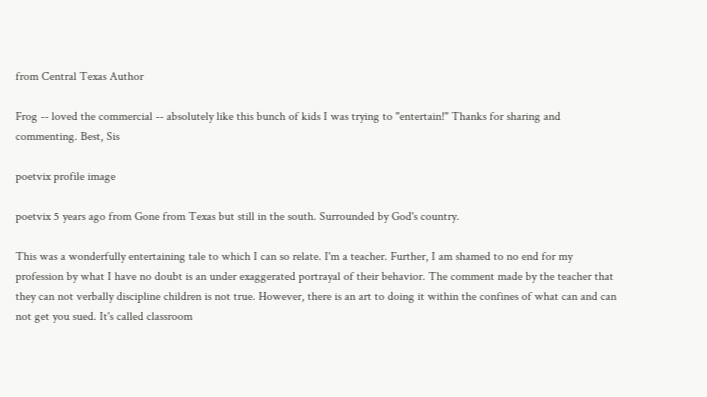from Central Texas Author

Frog -- loved the commercial -- absolutely like this bunch of kids I was trying to "entertain!" Thanks for sharing and commenting. Best, Sis

poetvix profile image

poetvix 5 years ago from Gone from Texas but still in the south. Surrounded by God's country.

This was a wonderfully entertaining tale to which I can so relate. I'm a teacher. Further, I am shamed to no end for my profession by what I have no doubt is an under exaggerated portrayal of their behavior. The comment made by the teacher that they can not verbally discipline children is not true. However, there is an art to doing it within the confines of what can and can not get you sued. It's called classroom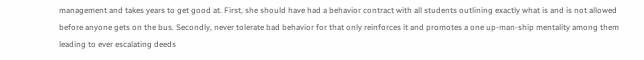management and takes years to get good at. First, she should have had a behavior contract with all students outlining exactly what is and is not allowed before anyone gets on the bus. Secondly, never tolerate bad behavior for that only reinforces it and promotes a one up-man-ship mentality among them leading to ever escalating deeds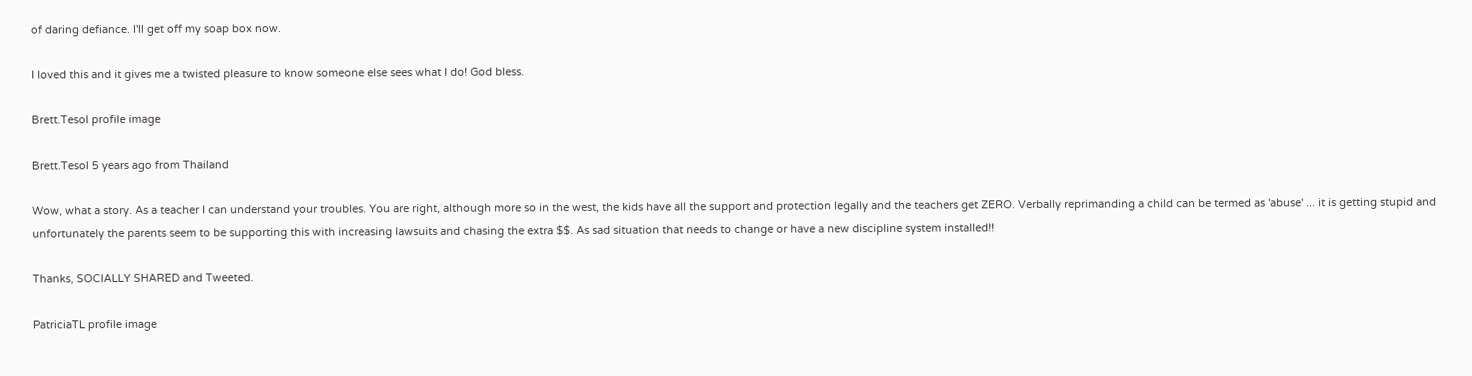of daring defiance. I'll get off my soap box now.

I loved this and it gives me a twisted pleasure to know someone else sees what I do! God bless.

Brett.Tesol profile image

Brett.Tesol 5 years ago from Thailand

Wow, what a story. As a teacher I can understand your troubles. You are right, although more so in the west, the kids have all the support and protection legally and the teachers get ZERO. Verbally reprimanding a child can be termed as 'abuse' ... it is getting stupid and unfortunately the parents seem to be supporting this with increasing lawsuits and chasing the extra $$. As sad situation that needs to change or have a new discipline system installed!!

Thanks, SOCIALLY SHARED and Tweeted.

PatriciaTL profile image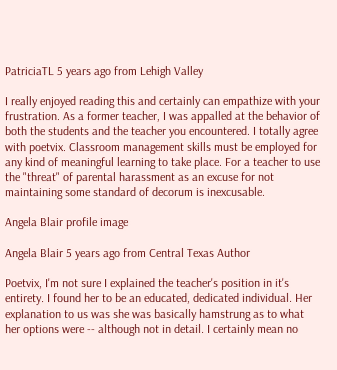PatriciaTL 5 years ago from Lehigh Valley

I really enjoyed reading this and certainly can empathize with your frustration. As a former teacher, I was appalled at the behavior of both the students and the teacher you encountered. I totally agree with poetvix. Classroom management skills must be employed for any kind of meaningful learning to take place. For a teacher to use the "threat" of parental harassment as an excuse for not maintaining some standard of decorum is inexcusable.

Angela Blair profile image

Angela Blair 5 years ago from Central Texas Author

Poetvix, I'm not sure I explained the teacher's position in it's entirety. I found her to be an educated, dedicated individual. Her explanation to us was she was basically hamstrung as to what her options were -- although not in detail. I certainly mean no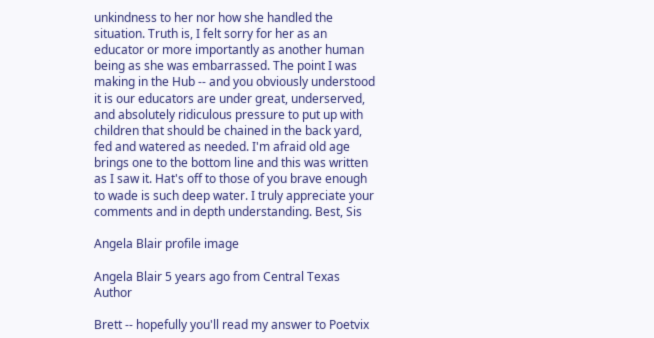unkindness to her nor how she handled the situation. Truth is, I felt sorry for her as an educator or more importantly as another human being as she was embarrassed. The point I was making in the Hub -- and you obviously understood it is our educators are under great, underserved, and absolutely ridiculous pressure to put up with children that should be chained in the back yard, fed and watered as needed. I'm afraid old age brings one to the bottom line and this was written as I saw it. Hat's off to those of you brave enough to wade is such deep water. I truly appreciate your comments and in depth understanding. Best, Sis

Angela Blair profile image

Angela Blair 5 years ago from Central Texas Author

Brett -- hopefully you'll read my answer to Poetvix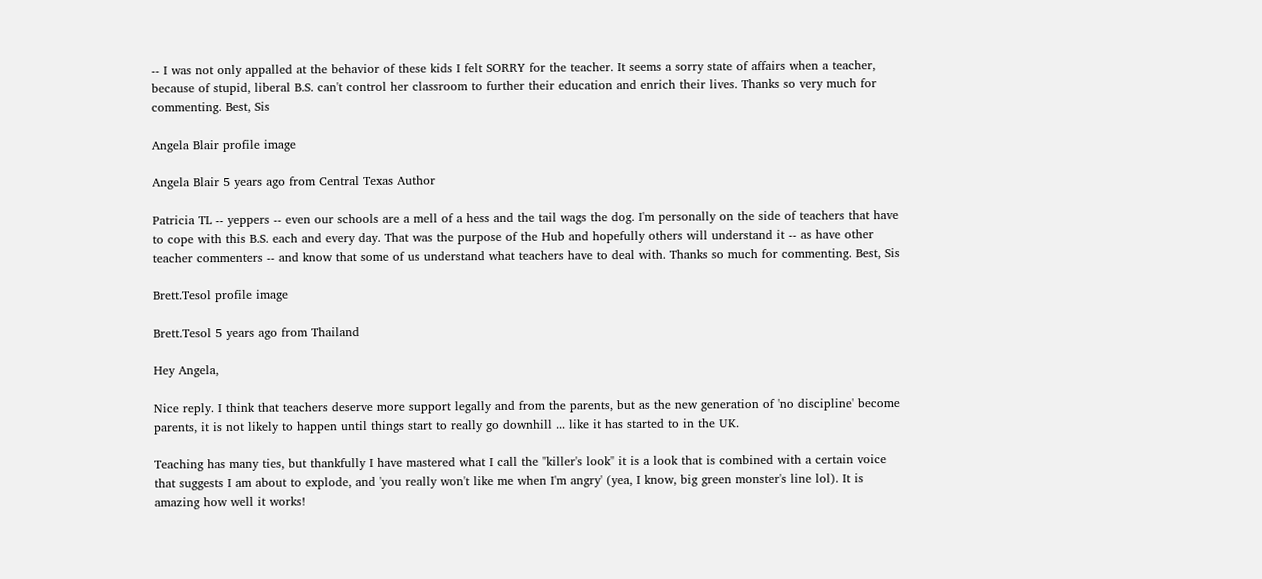-- I was not only appalled at the behavior of these kids I felt SORRY for the teacher. It seems a sorry state of affairs when a teacher, because of stupid, liberal B.S. can't control her classroom to further their education and enrich their lives. Thanks so very much for commenting. Best, Sis

Angela Blair profile image

Angela Blair 5 years ago from Central Texas Author

Patricia TL -- yeppers -- even our schools are a mell of a hess and the tail wags the dog. I'm personally on the side of teachers that have to cope with this B.S. each and every day. That was the purpose of the Hub and hopefully others will understand it -- as have other teacher commenters -- and know that some of us understand what teachers have to deal with. Thanks so much for commenting. Best, Sis

Brett.Tesol profile image

Brett.Tesol 5 years ago from Thailand

Hey Angela,

Nice reply. I think that teachers deserve more support legally and from the parents, but as the new generation of 'no discipline' become parents, it is not likely to happen until things start to really go downhill ... like it has started to in the UK.

Teaching has many ties, but thankfully I have mastered what I call the "killer's look" it is a look that is combined with a certain voice that suggests I am about to explode, and 'you really won't like me when I'm angry' (yea, I know, big green monster's line lol). It is amazing how well it works!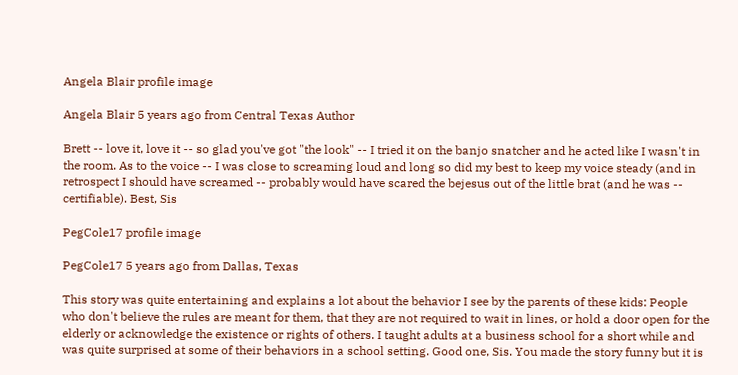Angela Blair profile image

Angela Blair 5 years ago from Central Texas Author

Brett -- love it, love it -- so glad you've got "the look" -- I tried it on the banjo snatcher and he acted like I wasn't in the room. As to the voice -- I was close to screaming loud and long so did my best to keep my voice steady (and in retrospect I should have screamed -- probably would have scared the bejesus out of the little brat (and he was -- certifiable). Best, Sis

PegCole17 profile image

PegCole17 5 years ago from Dallas, Texas

This story was quite entertaining and explains a lot about the behavior I see by the parents of these kids: People who don't believe the rules are meant for them, that they are not required to wait in lines, or hold a door open for the elderly or acknowledge the existence or rights of others. I taught adults at a business school for a short while and was quite surprised at some of their behaviors in a school setting. Good one, Sis. You made the story funny but it is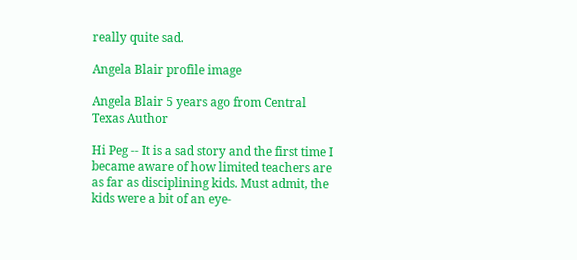really quite sad.

Angela Blair profile image

Angela Blair 5 years ago from Central Texas Author

Hi Peg -- It is a sad story and the first time I became aware of how limited teachers are as far as disciplining kids. Must admit, the kids were a bit of an eye-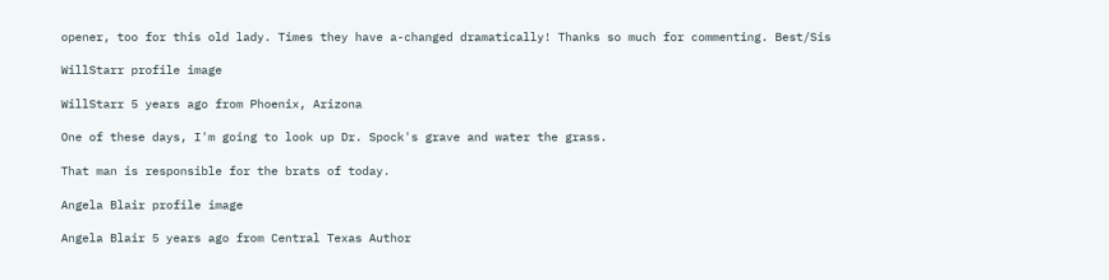opener, too for this old lady. Times they have a-changed dramatically! Thanks so much for commenting. Best/Sis

WillStarr profile image

WillStarr 5 years ago from Phoenix, Arizona

One of these days, I'm going to look up Dr. Spock's grave and water the grass.

That man is responsible for the brats of today.

Angela Blair profile image

Angela Blair 5 years ago from Central Texas Author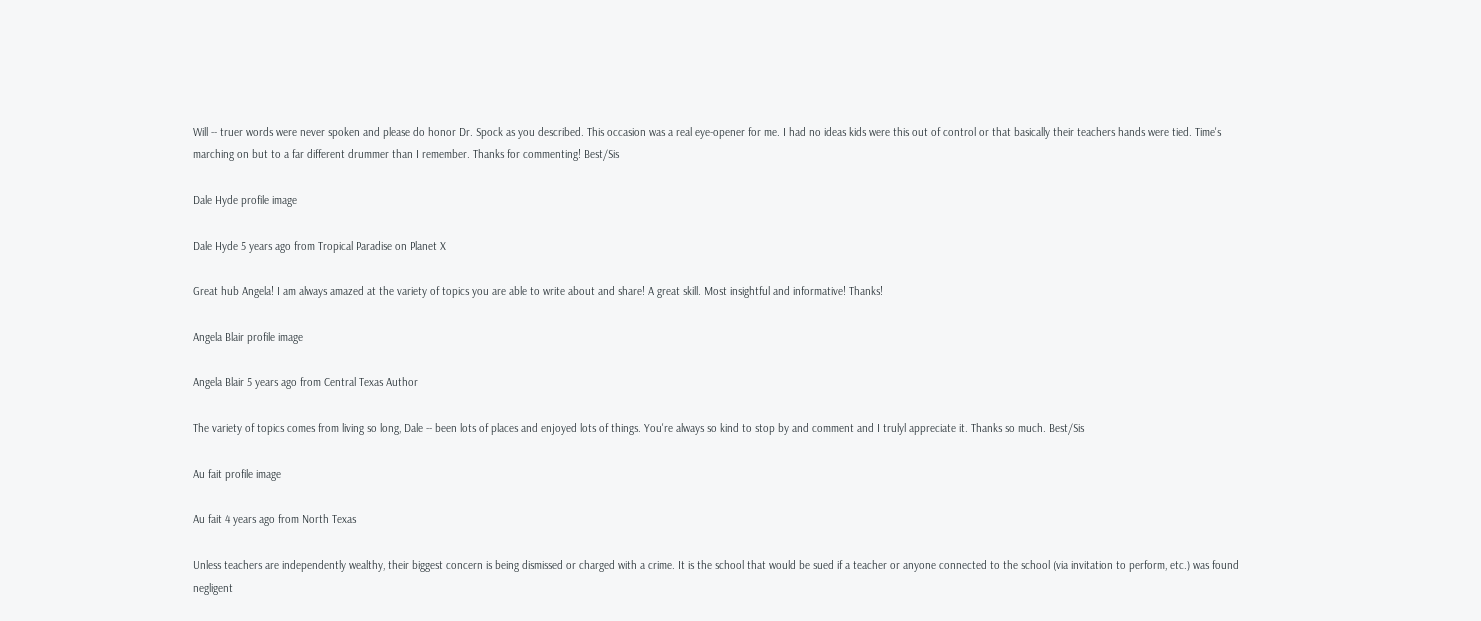Will -- truer words were never spoken and please do honor Dr. Spock as you described. This occasion was a real eye-opener for me. I had no ideas kids were this out of control or that basically their teachers hands were tied. Time's marching on but to a far different drummer than I remember. Thanks for commenting! Best/Sis

Dale Hyde profile image

Dale Hyde 5 years ago from Tropical Paradise on Planet X

Great hub Angela! I am always amazed at the variety of topics you are able to write about and share! A great skill. Most insightful and informative! Thanks!

Angela Blair profile image

Angela Blair 5 years ago from Central Texas Author

The variety of topics comes from living so long, Dale -- been lots of places and enjoyed lots of things. You're always so kind to stop by and comment and I trulyl appreciate it. Thanks so much. Best/Sis

Au fait profile image

Au fait 4 years ago from North Texas

Unless teachers are independently wealthy, their biggest concern is being dismissed or charged with a crime. It is the school that would be sued if a teacher or anyone connected to the school (via invitation to perform, etc.) was found negligent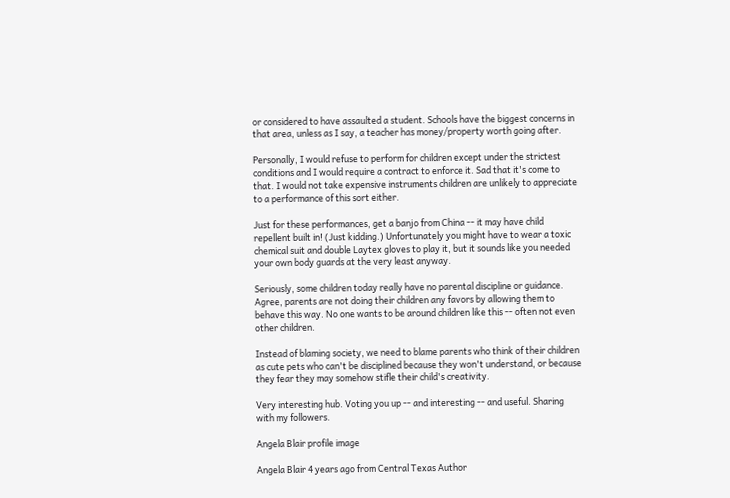or considered to have assaulted a student. Schools have the biggest concerns in that area, unless as I say, a teacher has money/property worth going after.

Personally, I would refuse to perform for children except under the strictest conditions and I would require a contract to enforce it. Sad that it's come to that. I would not take expensive instruments children are unlikely to appreciate to a performance of this sort either.

Just for these performances, get a banjo from China -- it may have child repellent built in! (Just kidding.) Unfortunately you might have to wear a toxic chemical suit and double Laytex gloves to play it, but it sounds like you needed your own body guards at the very least anyway.

Seriously, some children today really have no parental discipline or guidance. Agree, parents are not doing their children any favors by allowing them to behave this way. No one wants to be around children like this -- often not even other children.

Instead of blaming society, we need to blame parents who think of their children as cute pets who can't be disciplined because they won't understand, or because they fear they may somehow stifle their child's creativity.

Very interesting hub. Voting you up -- and interesting -- and useful. Sharing with my followers.

Angela Blair profile image

Angela Blair 4 years ago from Central Texas Author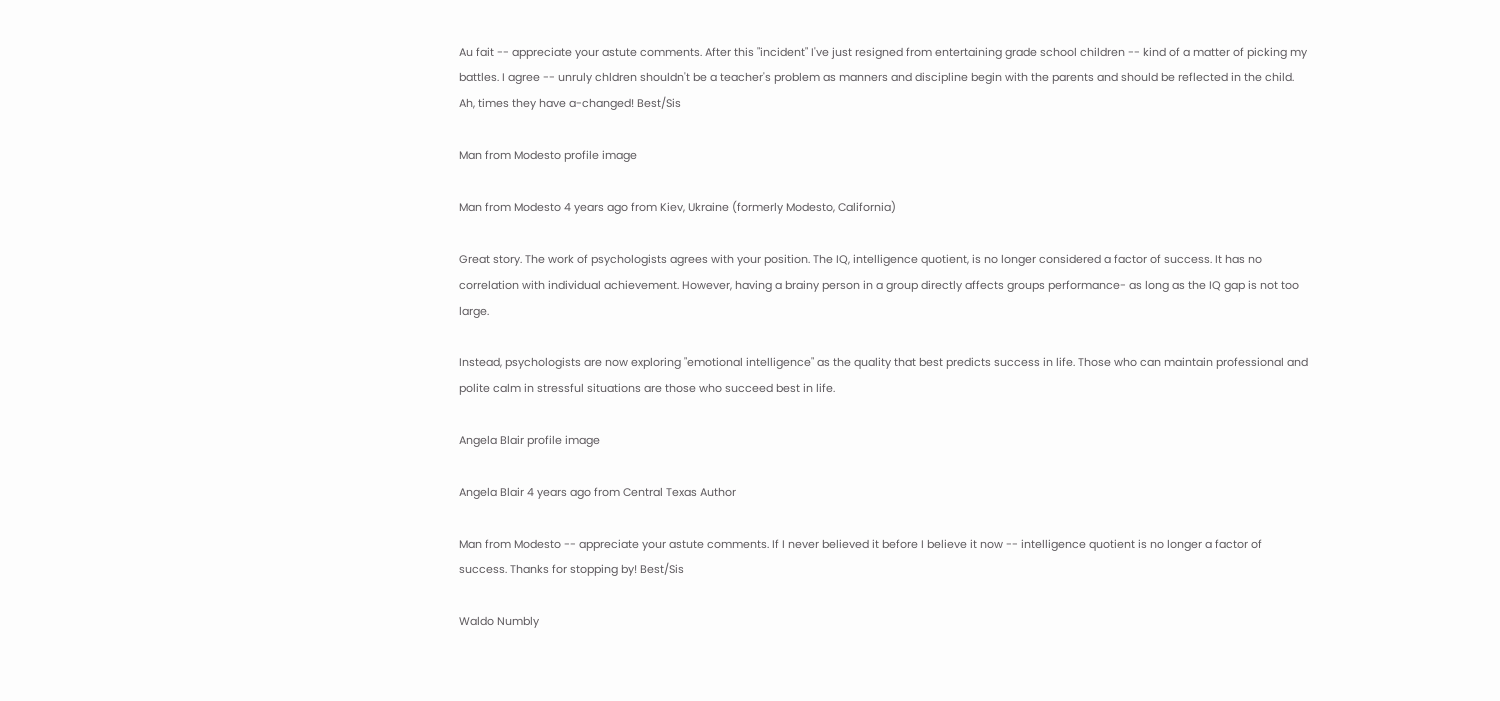Au fait -- appreciate your astute comments. After this "incident" I've just resigned from entertaining grade school children -- kind of a matter of picking my battles. I agree -- unruly chldren shouldn't be a teacher's problem as manners and discipline begin with the parents and should be reflected in the child. Ah, times they have a-changed! Best/Sis

Man from Modesto profile image

Man from Modesto 4 years ago from Kiev, Ukraine (formerly Modesto, California)

Great story. The work of psychologists agrees with your position. The IQ, intelligence quotient, is no longer considered a factor of success. It has no correlation with individual achievement. However, having a brainy person in a group directly affects groups performance- as long as the IQ gap is not too large.

Instead, psychologists are now exploring "emotional intelligence" as the quality that best predicts success in life. Those who can maintain professional and polite calm in stressful situations are those who succeed best in life.

Angela Blair profile image

Angela Blair 4 years ago from Central Texas Author

Man from Modesto -- appreciate your astute comments. If I never believed it before I believe it now -- intelligence quotient is no longer a factor of success. Thanks for stopping by! Best/Sis

Waldo Numbly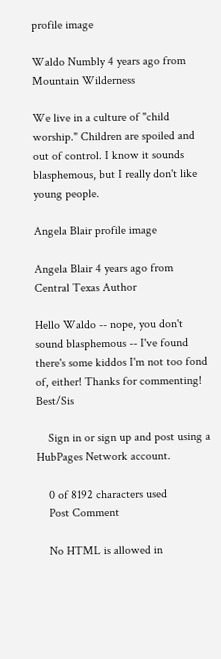profile image

Waldo Numbly 4 years ago from Mountain Wilderness

We live in a culture of "child worship." Children are spoiled and out of control. I know it sounds blasphemous, but I really don't like young people.

Angela Blair profile image

Angela Blair 4 years ago from Central Texas Author

Hello Waldo -- nope, you don't sound blasphemous -- I've found there's some kiddos I'm not too fond of, either! Thanks for commenting! Best/Sis

    Sign in or sign up and post using a HubPages Network account.

    0 of 8192 characters used
    Post Comment

    No HTML is allowed in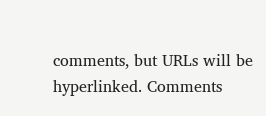comments, but URLs will be hyperlinked. Comments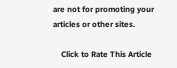are not for promoting your articles or other sites.

    Click to Rate This Article